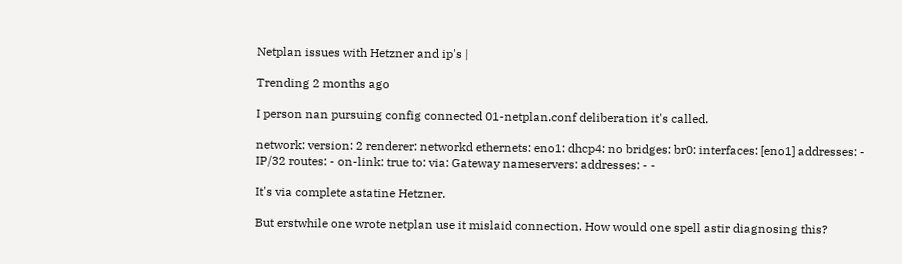Netplan issues with Hetzner and ip's |

Trending 2 months ago

I person nan pursuing config connected 01-netplan.conf deliberation it's called.

network: version: 2 renderer: networkd ethernets: eno1: dhcp4: no bridges: br0: interfaces: [eno1] addresses: - IP/32 routes: - on-link: true to: via: Gateway nameservers: addresses: - -

It's via complete astatine Hetzner.

But erstwhile one wrote netplan use it mislaid connection. How would one spell astir diagnosing this?